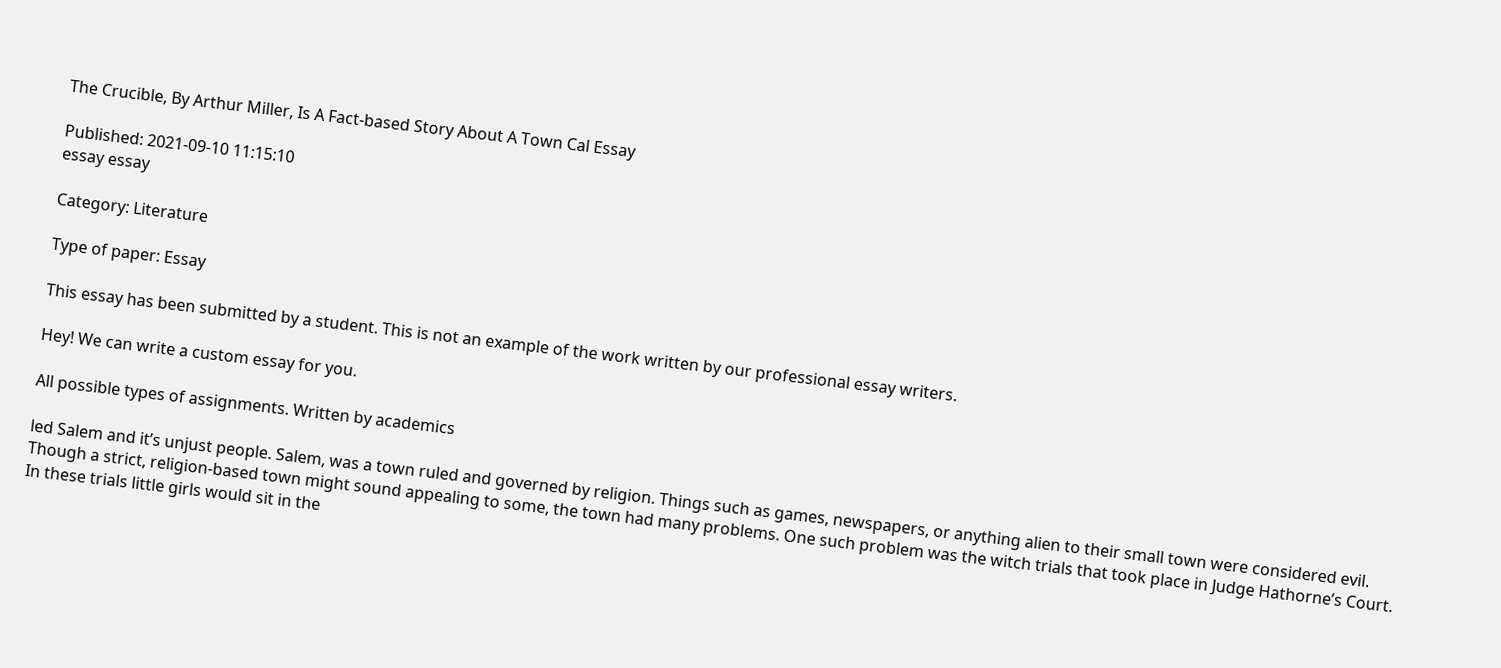The Crucible, By Arthur Miller, Is A Fact-based Story About A Town Cal Essay

Published: 2021-09-10 11:15:10
essay essay

Category: Literature

Type of paper: Essay

This essay has been submitted by a student. This is not an example of the work written by our professional essay writers.

Hey! We can write a custom essay for you.

All possible types of assignments. Written by academics

led Salem and it’s unjust people. Salem, was a town ruled and governed by religion. Things such as games, newspapers, or anything alien to their small town were considered evil.
Though a strict, religion-based town might sound appealing to some, the town had many problems. One such problem was the witch trials that took place in Judge Hathorne’s Court. In these trials little girls would sit in the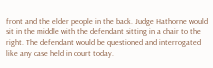front and the elder people in the back. Judge Hathorne would sit in the middle with the defendant sitting in a chair to the right. The defendant would be questioned and interrogated like any case held in court today.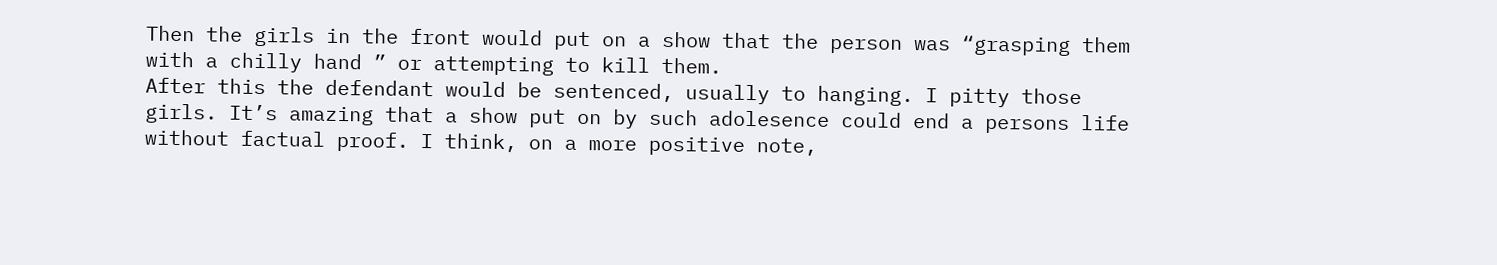Then the girls in the front would put on a show that the person was “grasping them with a chilly hand ” or attempting to kill them.
After this the defendant would be sentenced, usually to hanging. I pitty those girls. It’s amazing that a show put on by such adolesence could end a persons life without factual proof. I think, on a more positive note,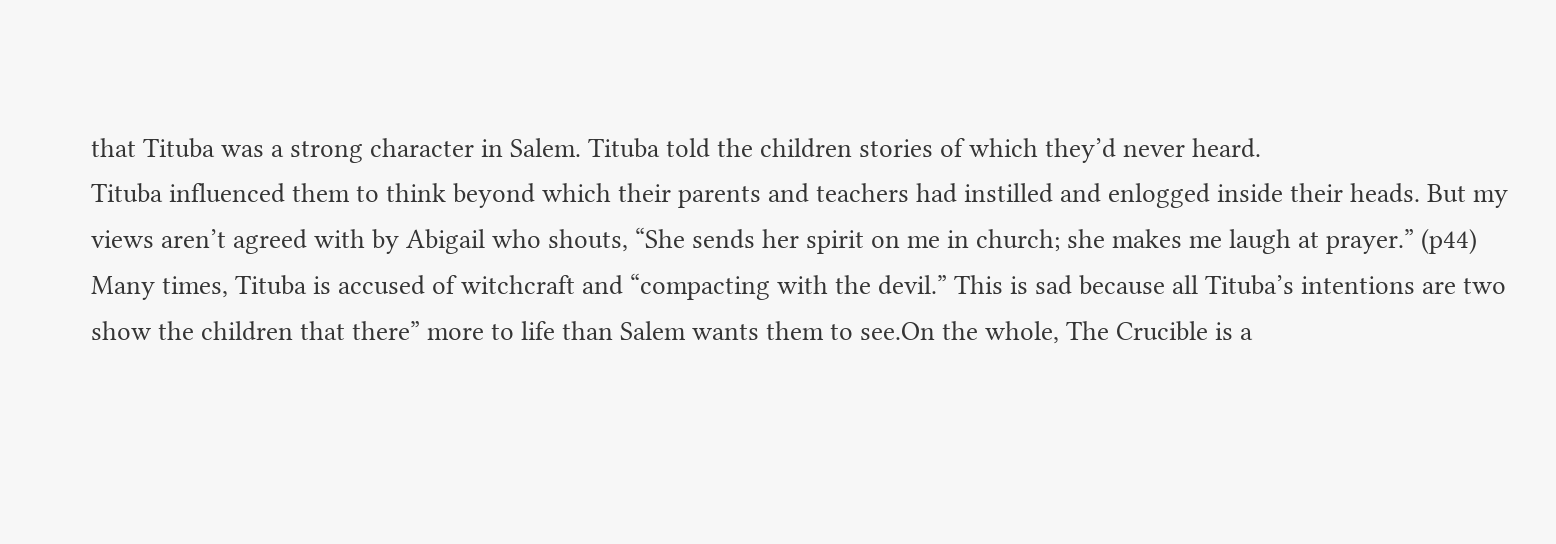that Tituba was a strong character in Salem. Tituba told the children stories of which they’d never heard.
Tituba influenced them to think beyond which their parents and teachers had instilled and enlogged inside their heads. But my views aren’t agreed with by Abigail who shouts, “She sends her spirit on me in church; she makes me laugh at prayer.” (p44) Many times, Tituba is accused of witchcraft and “compacting with the devil.” This is sad because all Tituba’s intentions are two show the children that there” more to life than Salem wants them to see.On the whole, The Crucible is a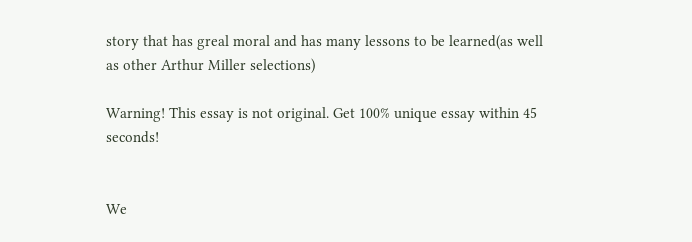story that has greal moral and has many lessons to be learned(as well as other Arthur Miller selections)

Warning! This essay is not original. Get 100% unique essay within 45 seconds!


We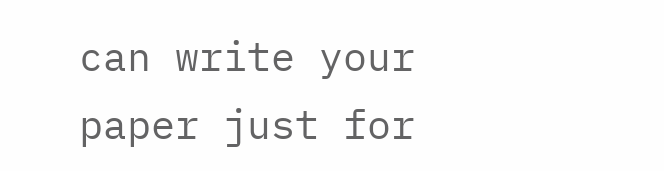can write your paper just for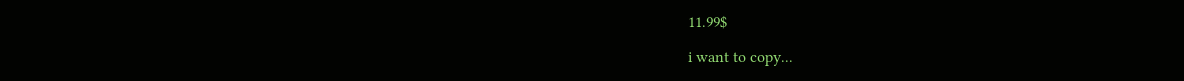11.99$

i want to copy...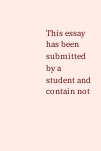This essay has been submitted by a student and contain not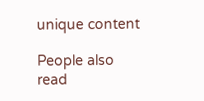unique content

People also read